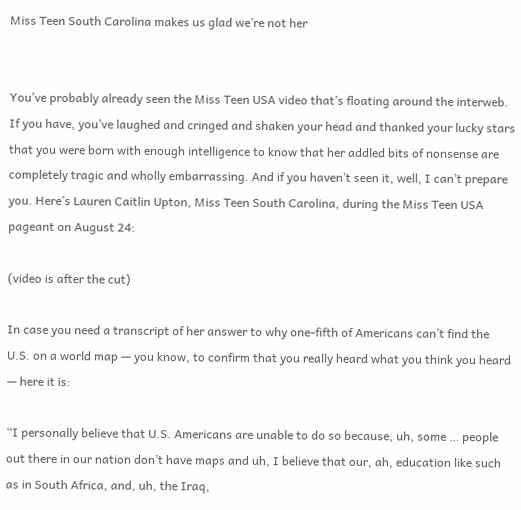Miss Teen South Carolina makes us glad we’re not her


You’ve probably already seen the Miss Teen USA video that’s floating around the interweb. If you have, you’ve laughed and cringed and shaken your head and thanked your lucky stars that you were born with enough intelligence to know that her addled bits of nonsense are completely tragic and wholly embarrassing. And if you haven’t seen it, well, I can’t prepare you. Here’s Lauren Caitlin Upton, Miss Teen South Carolina, during the Miss Teen USA pageant on August 24:

(video is after the cut)

In case you need a transcript of her answer to why one-fifth of Americans can’t find the U.S. on a world map — you know, to confirm that you really heard what you think you heard — here it is:

“I personally believe that U.S. Americans are unable to do so because, uh, some … people out there in our nation don’t have maps and uh, I believe that our, ah, education like such as in South Africa, and, uh, the Iraq,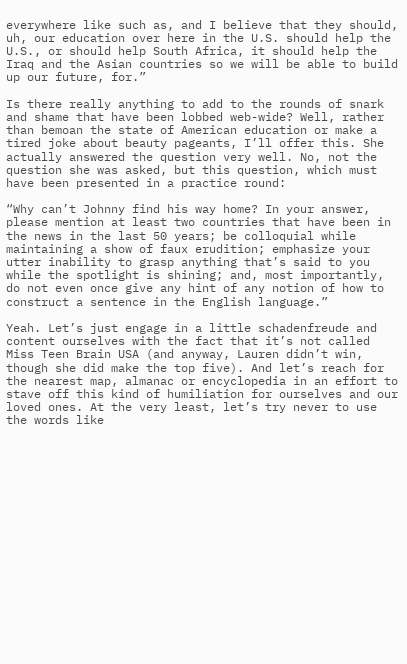everywhere like such as, and I believe that they should, uh, our education over here in the U.S. should help the U.S., or should help South Africa, it should help the Iraq and the Asian countries so we will be able to build up our future, for.”

Is there really anything to add to the rounds of snark and shame that have been lobbed web-wide? Well, rather than bemoan the state of American education or make a tired joke about beauty pageants, I’ll offer this. She actually answered the question very well. No, not the question she was asked, but this question, which must have been presented in a practice round:

“Why can’t Johnny find his way home? In your answer, please mention at least two countries that have been in the news in the last 50 years; be colloquial while maintaining a show of faux erudition; emphasize your utter inability to grasp anything that’s said to you while the spotlight is shining; and, most importantly, do not even once give any hint of any notion of how to construct a sentence in the English language.”

Yeah. Let’s just engage in a little schadenfreude and content ourselves with the fact that it’s not called Miss Teen Brain USA (and anyway, Lauren didn’t win, though she did make the top five). And let’s reach for the nearest map, almanac or encyclopedia in an effort to stave off this kind of humiliation for ourselves and our loved ones. At the very least, let’s try never to use the words like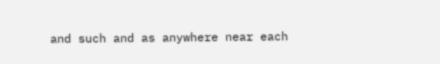and such and as anywhere near each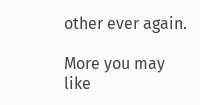other ever again.

More you may like